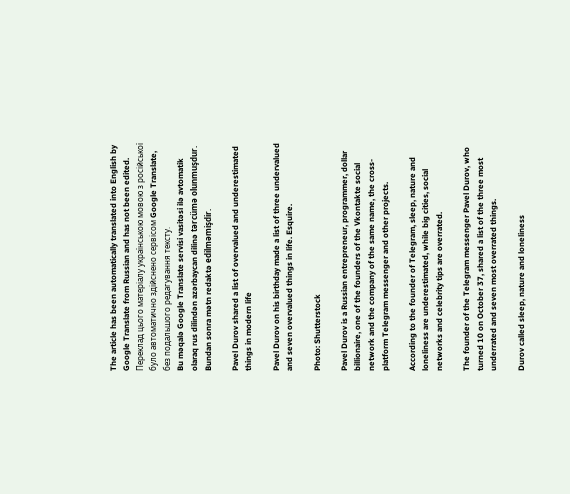The article has been automatically translated into English by Google Translate from Russian and has not been edited.
Переклад цього матеріалу українською мовою з російської було автоматично здійснено сервісом Google Translate, без подальшого редагування тексту.
Bu məqalə Google Translate servisi vasitəsi ilə avtomatik olaraq rus dilindən azərbaycan dilinə tərcümə olunmuşdur. Bundan sonra mətn redaktə edilməmişdir.

Pavel Durov shared a list of overvalued and underestimated things in modern life

Pavel Durov on his birthday made a list of three undervalued and seven overvalued things in life. Esquire.

Photo: Shutterstock

Pavel Durov is a Russian entrepreneur, programmer, dollar billionaire, one of the founders of the Vkontakte social network and the company of the same name, the cross-platform Telegram messenger and other projects.

According to the founder of Telegram, sleep, nature and loneliness are underestimated, while big cities, social networks and celebrity tips are overrated.

The founder of the Telegram messenger Pavel Durov, who turned 10 on October 37, shared a list of the three most underrated and seven most overrated things.

Durov called sleep, nature and loneliness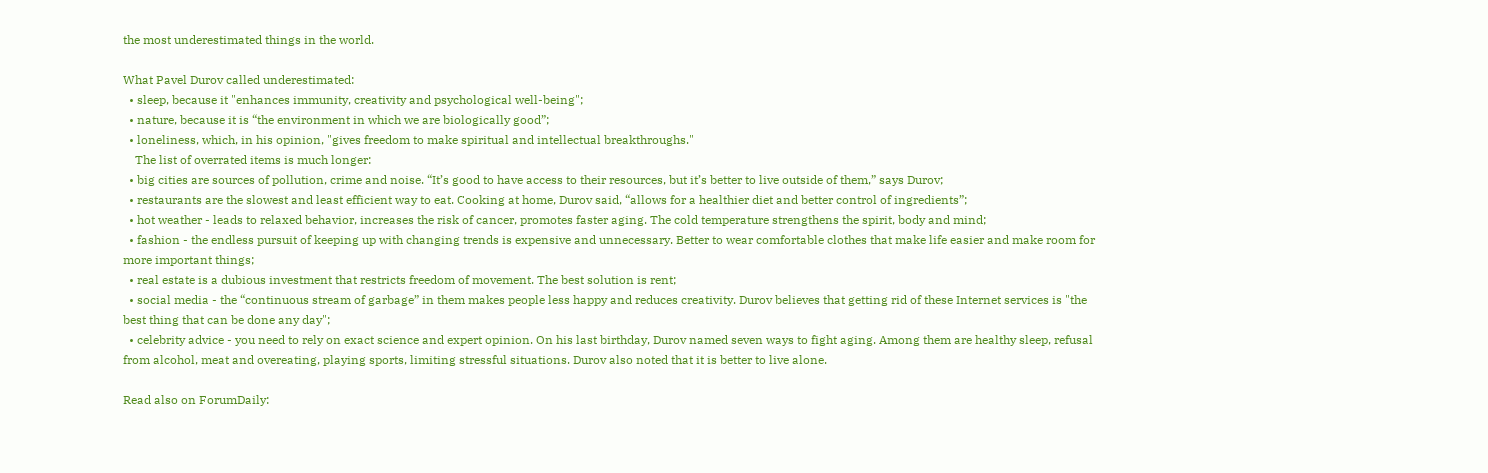the most underestimated things in the world.

What Pavel Durov called underestimated:
  • sleep, because it "enhances immunity, creativity and psychological well-being";
  • nature, because it is “the environment in which we are biologically good”;
  • loneliness, which, in his opinion, "gives freedom to make spiritual and intellectual breakthroughs."
    The list of overrated items is much longer:
  • big cities are sources of pollution, crime and noise. “It’s good to have access to their resources, but it’s better to live outside of them,” says Durov;
  • restaurants are the slowest and least efficient way to eat. Cooking at home, Durov said, “allows for a healthier diet and better control of ingredients”;
  • hot weather - leads to relaxed behavior, increases the risk of cancer, promotes faster aging. The cold temperature strengthens the spirit, body and mind;
  • fashion - the endless pursuit of keeping up with changing trends is expensive and unnecessary. Better to wear comfortable clothes that make life easier and make room for more important things;
  • real estate is a dubious investment that restricts freedom of movement. The best solution is rent;
  • social media - the “continuous stream of garbage” in them makes people less happy and reduces creativity. Durov believes that getting rid of these Internet services is "the best thing that can be done any day";
  • celebrity advice - you need to rely on exact science and expert opinion. On his last birthday, Durov named seven ways to fight aging. Among them are healthy sleep, refusal from alcohol, meat and overeating, playing sports, limiting stressful situations. Durov also noted that it is better to live alone.

Read also on ForumDaily: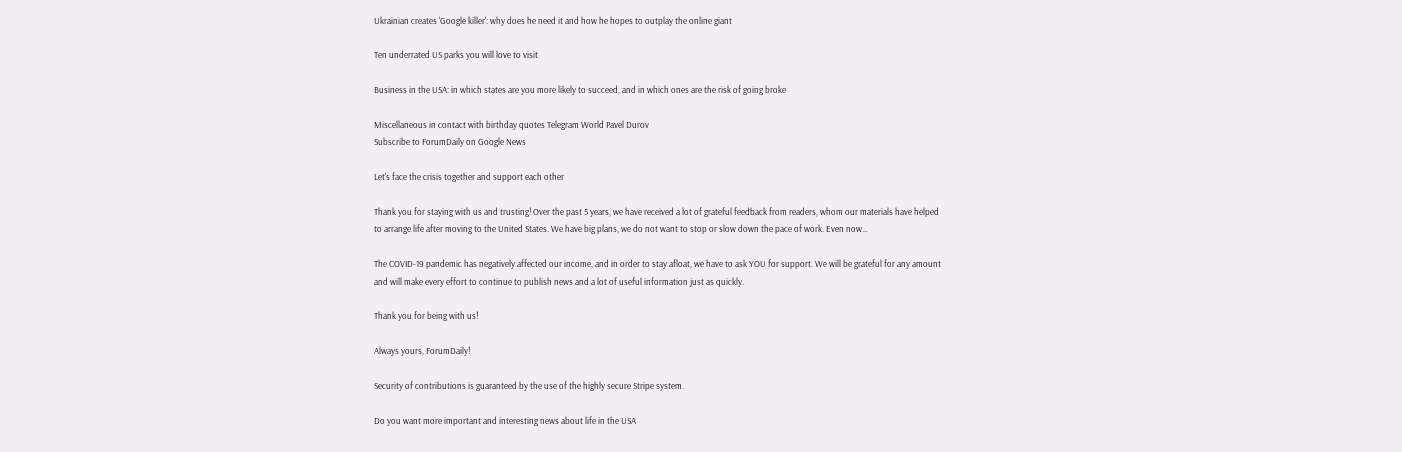Ukrainian creates 'Google killer': why does he need it and how he hopes to outplay the online giant

Ten underrated US parks you will love to visit

Business in the USA: in which states are you more likely to succeed, and in which ones are the risk of going broke

Miscellaneous in contact with birthday quotes Telegram World Pavel Durov
Subscribe to ForumDaily on Google News

Let's face the crisis together and support each other

Thank you for staying with us and trusting! Over the past 5 years, we have received a lot of grateful feedback from readers, whom our materials have helped to arrange life after moving to the United States. We have big plans, we do not want to stop or slow down the pace of work. Even now…

The COVID-19 pandemic has negatively affected our income, and in order to stay afloat, we have to ask YOU for support. We will be grateful for any amount and will make every effort to continue to publish news and a lot of useful information just as quickly.

Thank you for being with us!

Always yours, ForumDaily!

Security of contributions is guaranteed by the use of the highly secure Stripe system.

Do you want more important and interesting news about life in the USA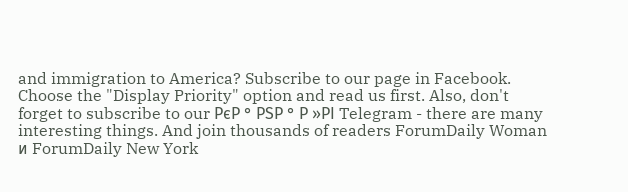and immigration to America? Subscribe to our page in Facebook. Choose the "Display Priority" option and read us first. Also, don't forget to subscribe to our РєР ° РЅР ° Р »РІ Telegram - there are many interesting things. And join thousands of readers ForumDaily Woman и ForumDaily New York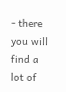- there you will find a lot of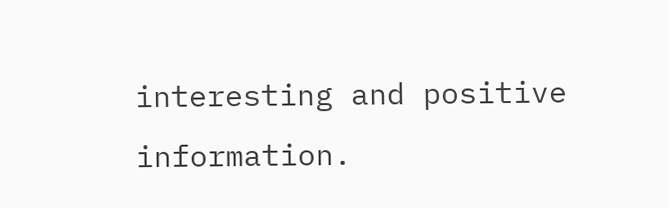interesting and positive information.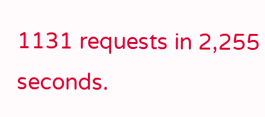1131 requests in 2,255 seconds.